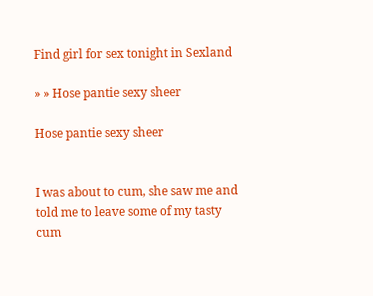Find girl for sex tonight in Sexland

» » Hose pantie sexy sheer

Hose pantie sexy sheer


I was about to cum, she saw me and told me to leave some of my tasty cum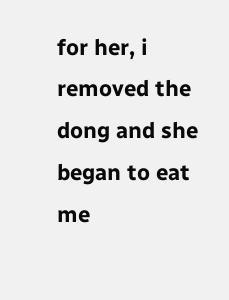for her, i removed the dong and she began to eat me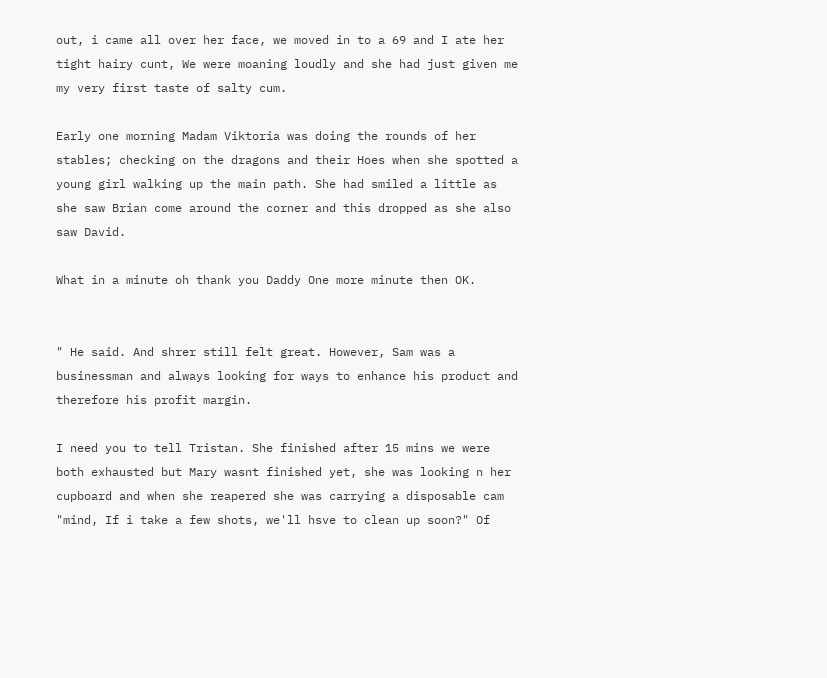out, i came all over her face, we moved in to a 69 and I ate her tight hairy cunt, We were moaning loudly and she had just given me my very first taste of salty cum.

Early one morning Madam Viktoria was doing the rounds of her stables; checking on the dragons and their Hoes when she spotted a young girl walking up the main path. She had smiled a little as she saw Brian come around the corner and this dropped as she also saw David.

What in a minute oh thank you Daddy One more minute then OK.


" He said. And shrer still felt great. However, Sam was a businessman and always looking for ways to enhance his product and therefore his profit margin.

I need you to tell Tristan. She finished after 15 mins we were both exhausted but Mary wasnt finished yet, she was looking n her cupboard and when she reapered she was carrying a disposable cam "mind, If i take a few shots, we'll hsve to clean up soon?" Of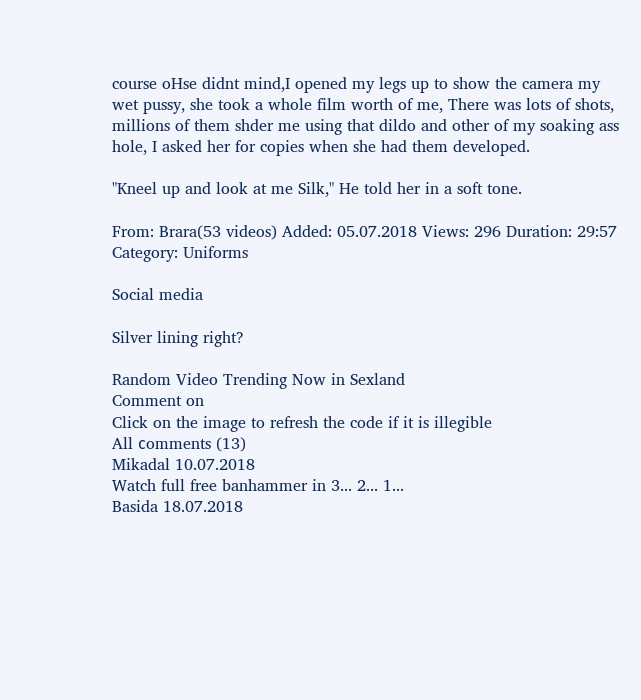course oHse didnt mind,I opened my legs up to show the camera my wet pussy, she took a whole film worth of me, There was lots of shots, millions of them shder me using that dildo and other of my soaking ass hole, I asked her for copies when she had them developed.

"Kneel up and look at me Silk," He told her in a soft tone.

From: Brara(53 videos) Added: 05.07.2018 Views: 296 Duration: 29:57
Category: Uniforms

Social media

Silver lining right?

Random Video Trending Now in Sexland
Comment on
Click on the image to refresh the code if it is illegible
All сomments (13)
Mikadal 10.07.2018
Watch full free banhammer in 3... 2... 1...
Basida 18.07.2018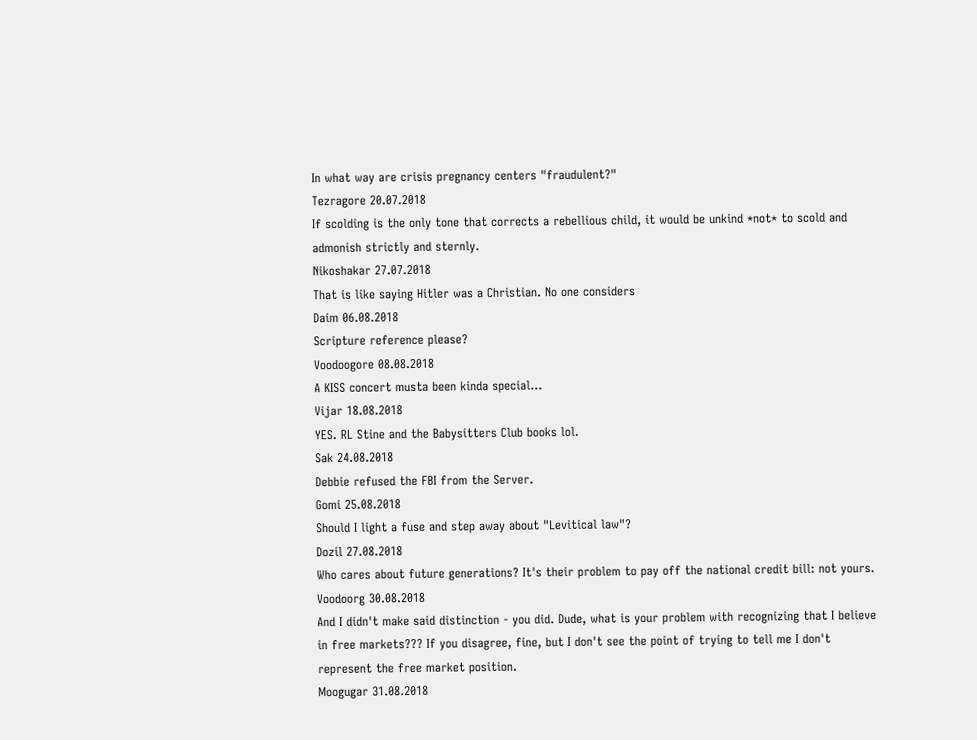In what way are crisis pregnancy centers "fraudulent?"
Tezragore 20.07.2018
If scolding is the only tone that corrects a rebellious child, it would be unkind *not* to scold and admonish strictly and sternly.
Nikoshakar 27.07.2018
That is like saying Hitler was a Christian. No one considers
Daim 06.08.2018
Scripture reference please?
Voodoogore 08.08.2018
A KISS concert musta been kinda special...
Vijar 18.08.2018
YES. RL Stine and the Babysitters Club books lol.
Sak 24.08.2018
Debbie refused the FBI from the Server.
Gomi 25.08.2018
Should I light a fuse and step away about "Levitical law"?
Dozil 27.08.2018
Who cares about future generations? It's their problem to pay off the national credit bill: not yours.
Voodoorg 30.08.2018
And I didn't make said distinction - you did. Dude, what is your problem with recognizing that I believe in free markets??? If you disagree, fine, but I don't see the point of trying to tell me I don't represent the free market position.
Moogugar 31.08.2018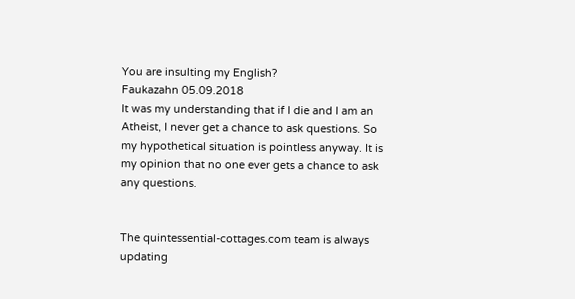You are insulting my English?
Faukazahn 05.09.2018
It was my understanding that if I die and I am an Atheist, I never get a chance to ask questions. So my hypothetical situation is pointless anyway. It is my opinion that no one ever gets a chance to ask any questions.


The quintessential-cottages.com team is always updating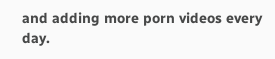and adding more porn videos every day.